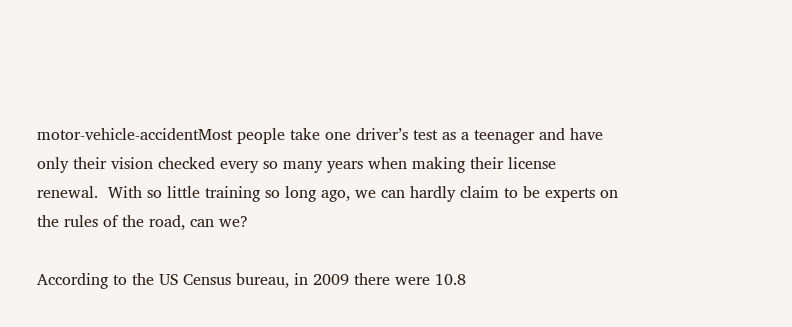motor-vehicle-accidentMost people take one driver’s test as a teenager and have only their vision checked every so many years when making their license renewal.  With so little training so long ago, we can hardly claim to be experts on the rules of the road, can we?

According to the US Census bureau, in 2009 there were 10.8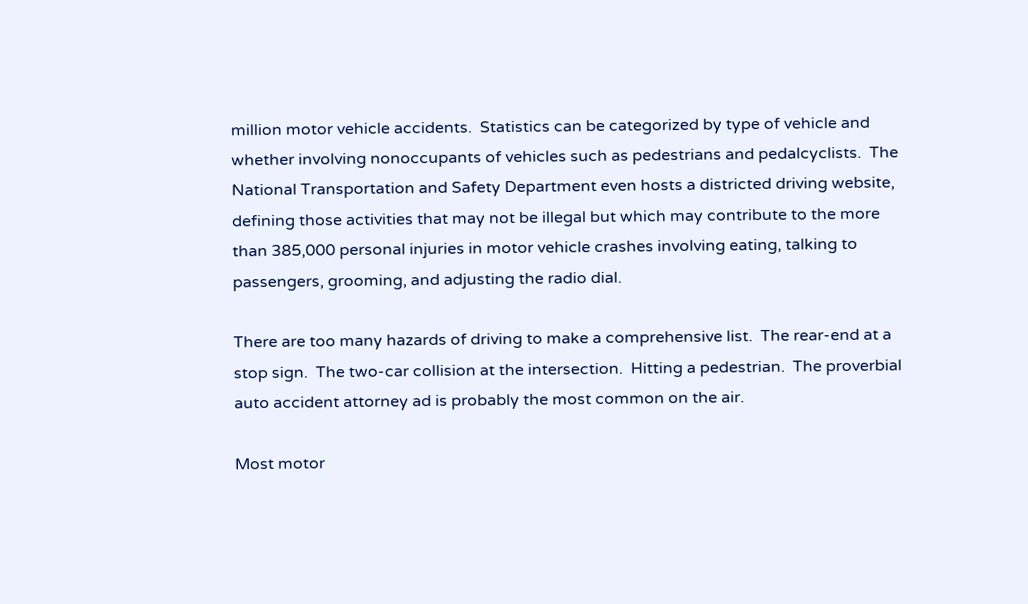million motor vehicle accidents.  Statistics can be categorized by type of vehicle and whether involving nonoccupants of vehicles such as pedestrians and pedalcyclists.  The National Transportation and Safety Department even hosts a districted driving website, defining those activities that may not be illegal but which may contribute to the more than 385,000 personal injuries in motor vehicle crashes involving eating, talking to passengers, grooming, and adjusting the radio dial.

There are too many hazards of driving to make a comprehensive list.  The rear-end at a stop sign.  The two-car collision at the intersection.  Hitting a pedestrian.  The proverbial auto accident attorney ad is probably the most common on the air.

Most motor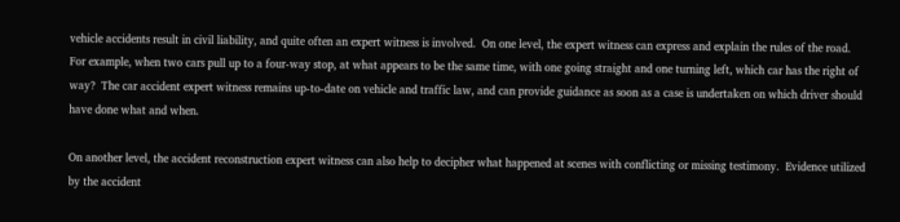vehicle accidents result in civil liability, and quite often an expert witness is involved.  On one level, the expert witness can express and explain the rules of the road.  For example, when two cars pull up to a four-way stop, at what appears to be the same time, with one going straight and one turning left, which car has the right of way?  The car accident expert witness remains up-to-date on vehicle and traffic law, and can provide guidance as soon as a case is undertaken on which driver should have done what and when.

On another level, the accident reconstruction expert witness can also help to decipher what happened at scenes with conflicting or missing testimony.  Evidence utilized by the accident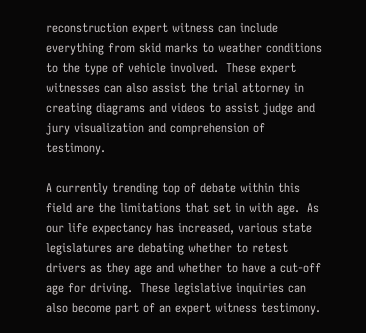reconstruction expert witness can include everything from skid marks to weather conditions to the type of vehicle involved.  These expert witnesses can also assist the trial attorney in creating diagrams and videos to assist judge and jury visualization and comprehension of testimony.

A currently trending top of debate within this field are the limitations that set in with age.  As our life expectancy has increased, various state legislatures are debating whether to retest drivers as they age and whether to have a cut-off age for driving.  These legislative inquiries can also become part of an expert witness testimony.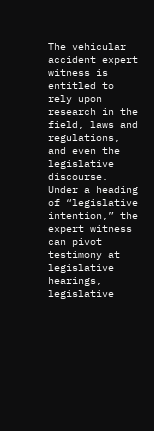The vehicular accident expert witness is entitled to rely upon research in the field, laws and regulations, and even the legislative discourse.  Under a heading of “legislative intention,” the expert witness can pivot testimony at legislative hearings, legislative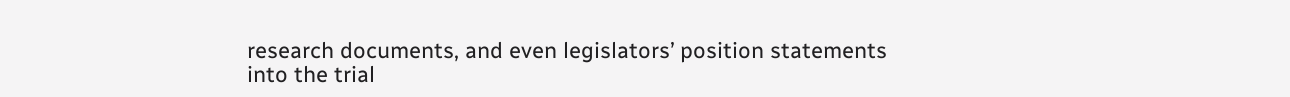research documents, and even legislators’ position statements into the trial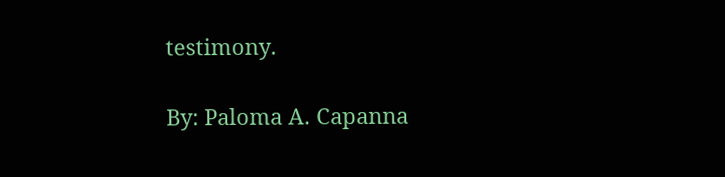testimony.

By: Paloma A. Capanna